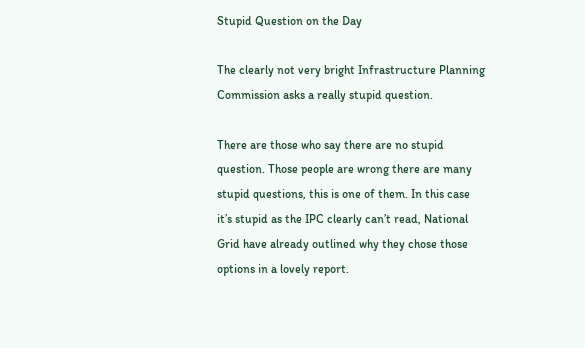Stupid Question on the Day

The clearly not very bright Infrastructure Planning Commission asks a really stupid question.

There are those who say there are no stupid question. Those people are wrong there are many stupid questions, this is one of them. In this case it’s stupid as the IPC clearly can’t read, National Grid have already outlined why they chose those options in a lovely report.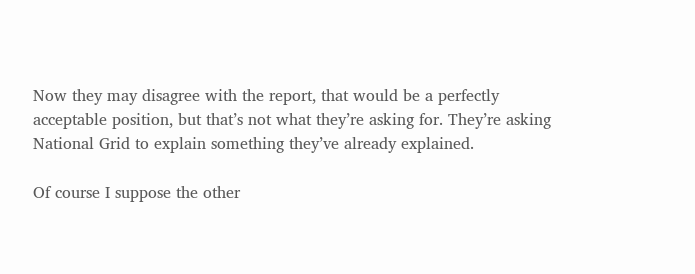Now they may disagree with the report, that would be a perfectly acceptable position, but that’s not what they’re asking for. They’re asking National Grid to explain something they’ve already explained.

Of course I suppose the other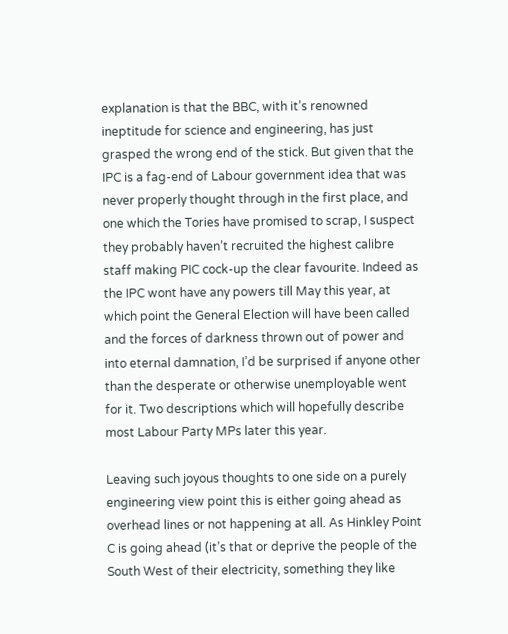explanation is that the BBC, with it’s renowned ineptitude for science and engineering, has just grasped the wrong end of the stick. But given that the IPC is a fag-end of Labour government idea that was never properly thought through in the first place, and one which the Tories have promised to scrap, I suspect they probably haven’t recruited the highest calibre staff making PIC cock-up the clear favourite. Indeed as the IPC wont have any powers till May this year, at which point the General Election will have been called and the forces of darkness thrown out of power and into eternal damnation, I’d be surprised if anyone other than the desperate or otherwise unemployable went for it. Two descriptions which will hopefully describe most Labour Party MPs later this year.

Leaving such joyous thoughts to one side on a purely engineering view point this is either going ahead as overhead lines or not happening at all. As Hinkley Point C is going ahead (it’s that or deprive the people of the South West of their electricity, something they like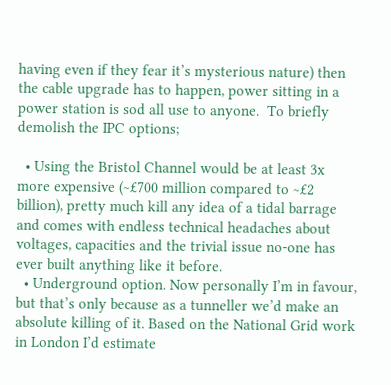having even if they fear it’s mysterious nature) then the cable upgrade has to happen, power sitting in a power station is sod all use to anyone.  To briefly demolish the IPC options;

  • Using the Bristol Channel would be at least 3x more expensive (~£700 million compared to ~£2 billion), pretty much kill any idea of a tidal barrage and comes with endless technical headaches about voltages, capacities and the trivial issue no-one has ever built anything like it before.
  • Underground option. Now personally I’m in favour, but that’s only because as a tunneller we’d make an absolute killing of it. Based on the National Grid work in London I’d estimate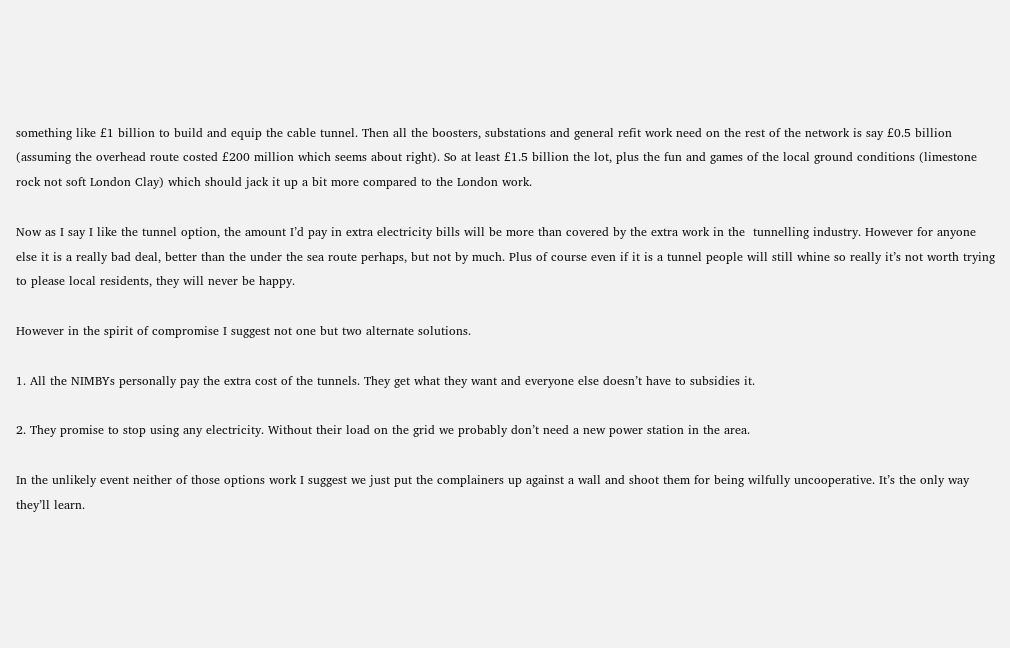something like £1 billion to build and equip the cable tunnel. Then all the boosters, substations and general refit work need on the rest of the network is say £0.5 billion (assuming the overhead route costed £200 million which seems about right). So at least £1.5 billion the lot, plus the fun and games of the local ground conditions (limestone rock not soft London Clay) which should jack it up a bit more compared to the London work.

Now as I say I like the tunnel option, the amount I’d pay in extra electricity bills will be more than covered by the extra work in the  tunnelling industry. However for anyone else it is a really bad deal, better than the under the sea route perhaps, but not by much. Plus of course even if it is a tunnel people will still whine so really it’s not worth trying to please local residents, they will never be happy.

However in the spirit of compromise I suggest not one but two alternate solutions.

1. All the NIMBYs personally pay the extra cost of the tunnels. They get what they want and everyone else doesn’t have to subsidies it.

2. They promise to stop using any electricity. Without their load on the grid we probably don’t need a new power station in the area.

In the unlikely event neither of those options work I suggest we just put the complainers up against a wall and shoot them for being wilfully uncooperative. It’s the only way they’ll learn.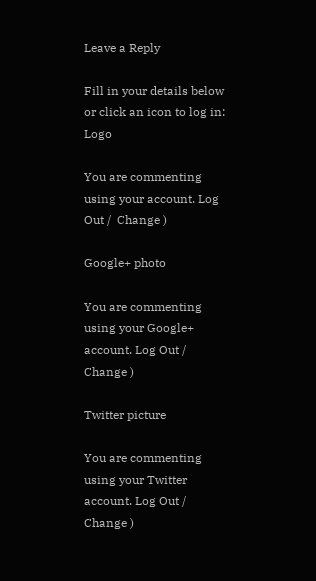Leave a Reply

Fill in your details below or click an icon to log in: Logo

You are commenting using your account. Log Out /  Change )

Google+ photo

You are commenting using your Google+ account. Log Out /  Change )

Twitter picture

You are commenting using your Twitter account. Log Out /  Change )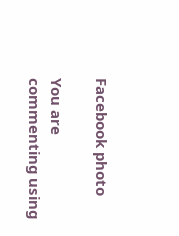Facebook photo

You are commenting using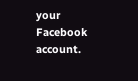your Facebook account.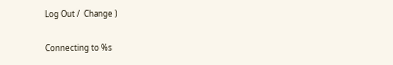Log Out /  Change )

Connecting to %s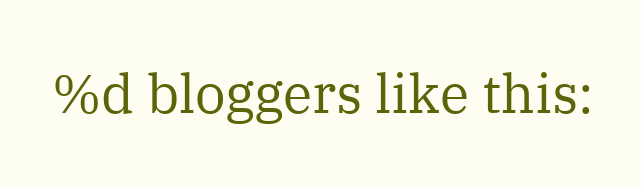%d bloggers like this: